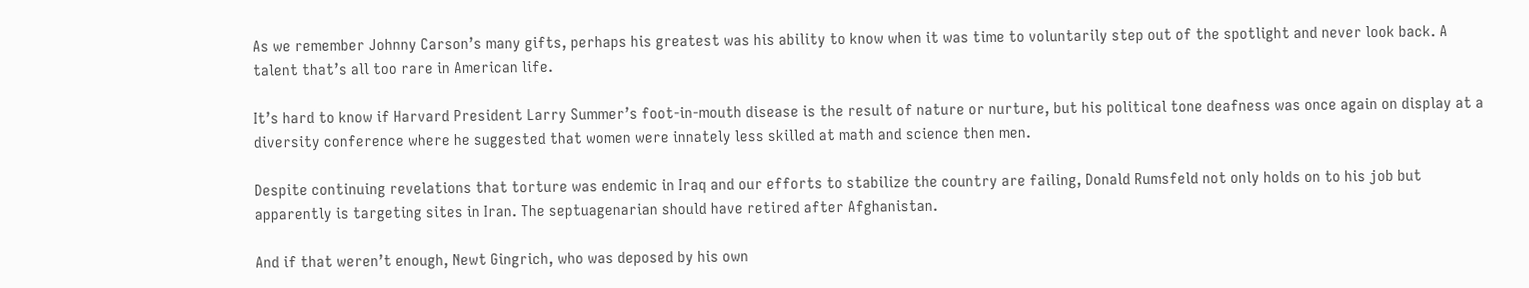As we remember Johnny Carson’s many gifts, perhaps his greatest was his ability to know when it was time to voluntarily step out of the spotlight and never look back. A talent that’s all too rare in American life.

It’s hard to know if Harvard President Larry Summer’s foot-in-mouth disease is the result of nature or nurture, but his political tone deafness was once again on display at a diversity conference where he suggested that women were innately less skilled at math and science then men.

Despite continuing revelations that torture was endemic in Iraq and our efforts to stabilize the country are failing, Donald Rumsfeld not only holds on to his job but apparently is targeting sites in Iran. The septuagenarian should have retired after Afghanistan.

And if that weren’t enough, Newt Gingrich, who was deposed by his own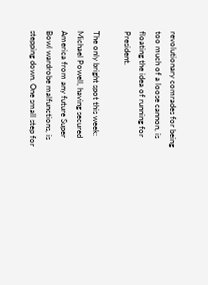revolutionary comrades for being too much of a loose cannon, is floating the idea of running for President.

The only bright spot this week: Michael Powell, having secured America from any future Super Bowl wardrobe malfunctions, is stepping down. One small step for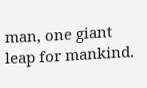man, one giant leap for mankind.